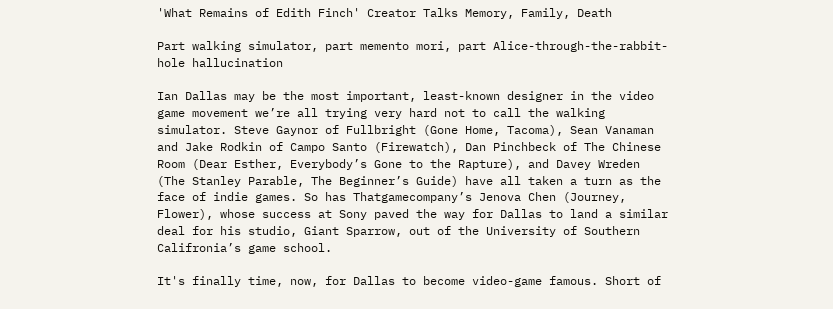'What Remains of Edith Finch' Creator Talks Memory, Family, Death

Part walking simulator, part memento mori, part Alice-through-the-rabbit-hole hallucination

Ian Dallas may be the most important, least-known designer in the video game movement we’re all trying very hard not to call the walking simulator. Steve Gaynor of Fullbright (Gone Home, Tacoma), Sean Vanaman and Jake Rodkin of Campo Santo (Firewatch), Dan Pinchbeck of The Chinese Room (Dear Esther, Everybody’s Gone to the Rapture), and Davey Wreden (The Stanley Parable, The Beginner’s Guide) have all taken a turn as the face of indie games. So has Thatgamecompany’s Jenova Chen (Journey, Flower), whose success at Sony paved the way for Dallas to land a similar deal for his studio, Giant Sparrow, out of the University of Southern Califronia’s game school.

It's finally time, now, for Dallas to become video-game famous. Short of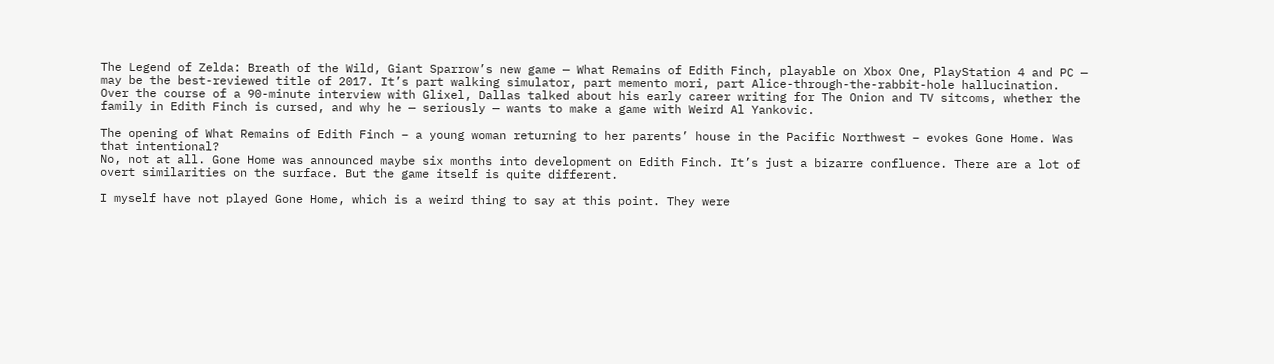The Legend of Zelda: Breath of the Wild, Giant Sparrow’s new game — What Remains of Edith Finch, playable on Xbox One, PlayStation 4 and PC — may be the best-reviewed title of 2017. It’s part walking simulator, part memento mori, part Alice-through-the-rabbit-hole hallucination. Over the course of a 90-minute interview with Glixel, Dallas talked about his early career writing for The Onion and TV sitcoms, whether the family in Edith Finch is cursed, and why he — seriously — wants to make a game with Weird Al Yankovic.

The opening of What Remains of Edith Finch – a young woman returning to her parents’ house in the Pacific Northwest – evokes Gone Home. Was that intentional?
No, not at all. Gone Home was announced maybe six months into development on Edith Finch. It’s just a bizarre confluence. There are a lot of overt similarities on the surface. But the game itself is quite different.

I myself have not played Gone Home, which is a weird thing to say at this point. They were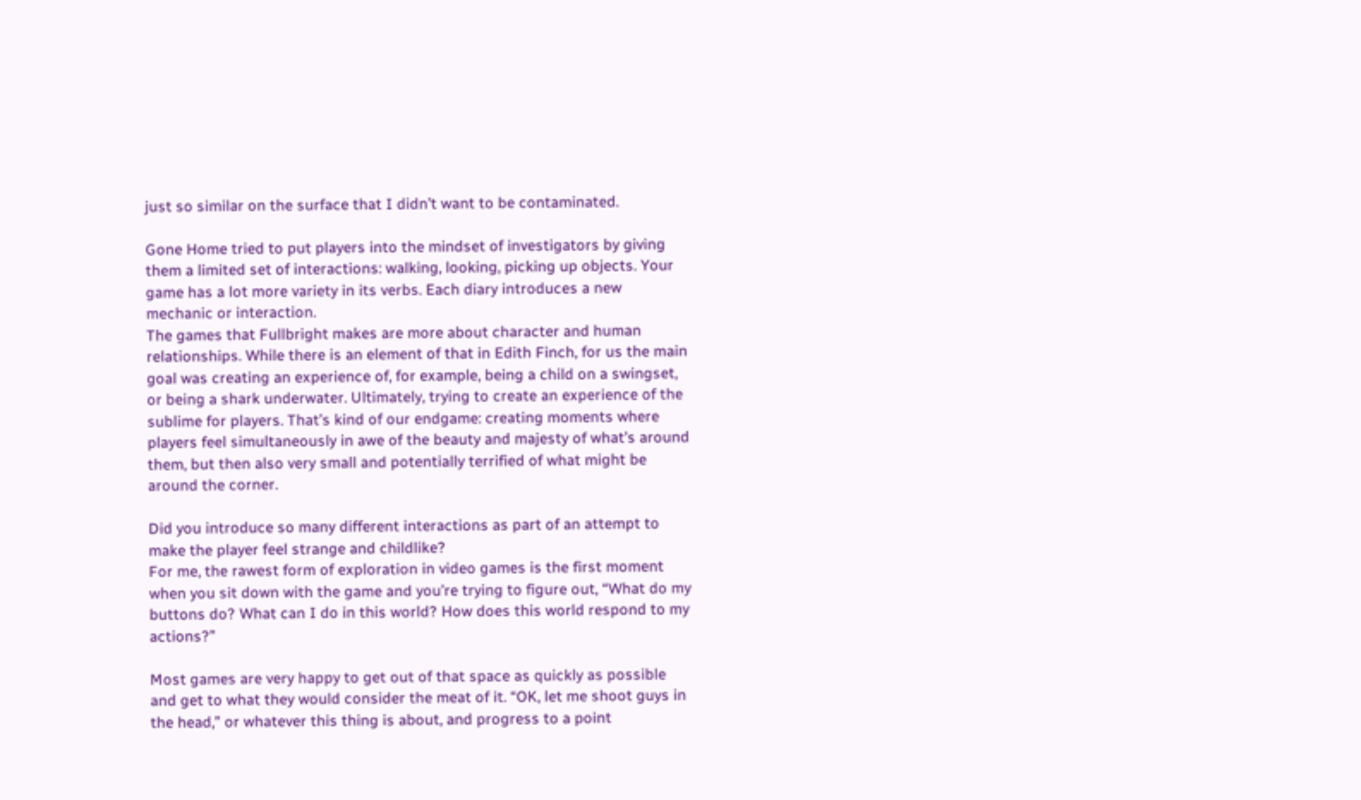just so similar on the surface that I didn’t want to be contaminated.

Gone Home tried to put players into the mindset of investigators by giving them a limited set of interactions: walking, looking, picking up objects. Your game has a lot more variety in its verbs. Each diary introduces a new mechanic or interaction.
The games that Fullbright makes are more about character and human relationships. While there is an element of that in Edith Finch, for us the main goal was creating an experience of, for example, being a child on a swingset, or being a shark underwater. Ultimately, trying to create an experience of the sublime for players. That’s kind of our endgame: creating moments where players feel simultaneously in awe of the beauty and majesty of what’s around them, but then also very small and potentially terrified of what might be around the corner.

Did you introduce so many different interactions as part of an attempt to make the player feel strange and childlike?
For me, the rawest form of exploration in video games is the first moment when you sit down with the game and you’re trying to figure out, “What do my buttons do? What can I do in this world? How does this world respond to my actions?”

Most games are very happy to get out of that space as quickly as possible and get to what they would consider the meat of it. “OK, let me shoot guys in the head,” or whatever this thing is about, and progress to a point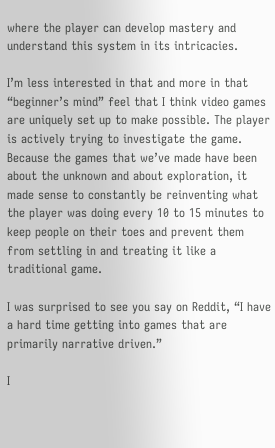where the player can develop mastery and understand this system in its intricacies.

I’m less interested in that and more in that “beginner’s mind” feel that I think video games are uniquely set up to make possible. The player is actively trying to investigate the game. Because the games that we’ve made have been about the unknown and about exploration, it made sense to constantly be reinventing what the player was doing every 10 to 15 minutes to keep people on their toes and prevent them from settling in and treating it like a traditional game.

I was surprised to see you say on Reddit, “I have a hard time getting into games that are primarily narrative driven.”

I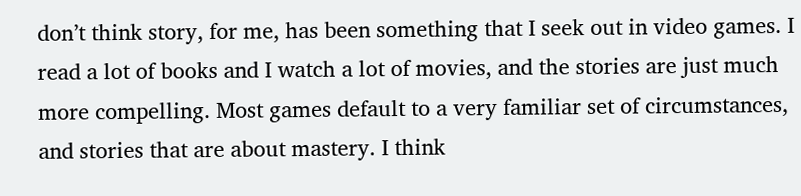don’t think story, for me, has been something that I seek out in video games. I read a lot of books and I watch a lot of movies, and the stories are just much more compelling. Most games default to a very familiar set of circumstances, and stories that are about mastery. I think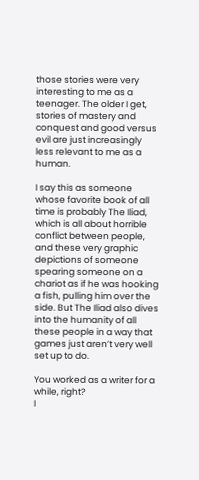those stories were very interesting to me as a teenager. The older I get, stories of mastery and conquest and good versus evil are just increasingly less relevant to me as a human.

I say this as someone whose favorite book of all time is probably The Iliad, which is all about horrible conflict between people, and these very graphic depictions of someone spearing someone on a chariot as if he was hooking a fish, pulling him over the side. But The Iliad also dives into the humanity of all these people in a way that games just aren’t very well set up to do.

You worked as a writer for a while, right?
I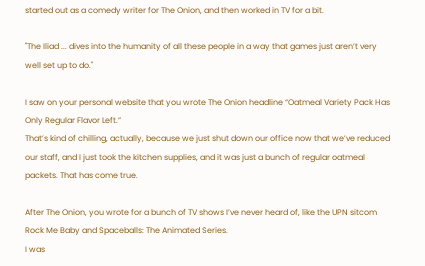started out as a comedy writer for The Onion, and then worked in TV for a bit.

"The Iliad ... dives into the humanity of all these people in a way that games just aren’t very well set up to do."

I saw on your personal website that you wrote The Onion headline “Oatmeal Variety Pack Has Only Regular Flavor Left.”
That’s kind of chilling, actually, because we just shut down our office now that we’ve reduced our staff, and I just took the kitchen supplies, and it was just a bunch of regular oatmeal packets. That has come true.

After The Onion, you wrote for a bunch of TV shows I’ve never heard of, like the UPN sitcom Rock Me Baby and Spaceballs: The Animated Series.
I was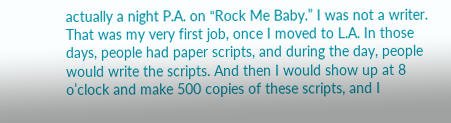actually a night P.A. on “Rock Me Baby.” I was not a writer. That was my very first job, once I moved to L.A. In those days, people had paper scripts, and during the day, people would write the scripts. And then I would show up at 8 o’clock and make 500 copies of these scripts, and I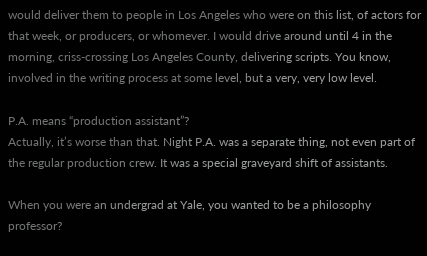would deliver them to people in Los Angeles who were on this list, of actors for that week, or producers, or whomever. I would drive around until 4 in the morning, criss-crossing Los Angeles County, delivering scripts. You know, involved in the writing process at some level, but a very, very low level.

P.A. means “production assistant”?
Actually, it’s worse than that. Night P.A. was a separate thing, not even part of the regular production crew. It was a special graveyard shift of assistants.

When you were an undergrad at Yale, you wanted to be a philosophy professor?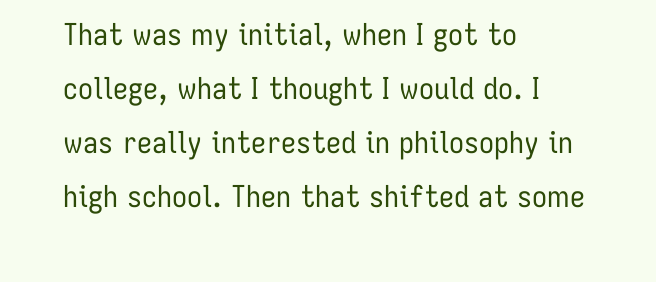That was my initial, when I got to college, what I thought I would do. I was really interested in philosophy in high school. Then that shifted at some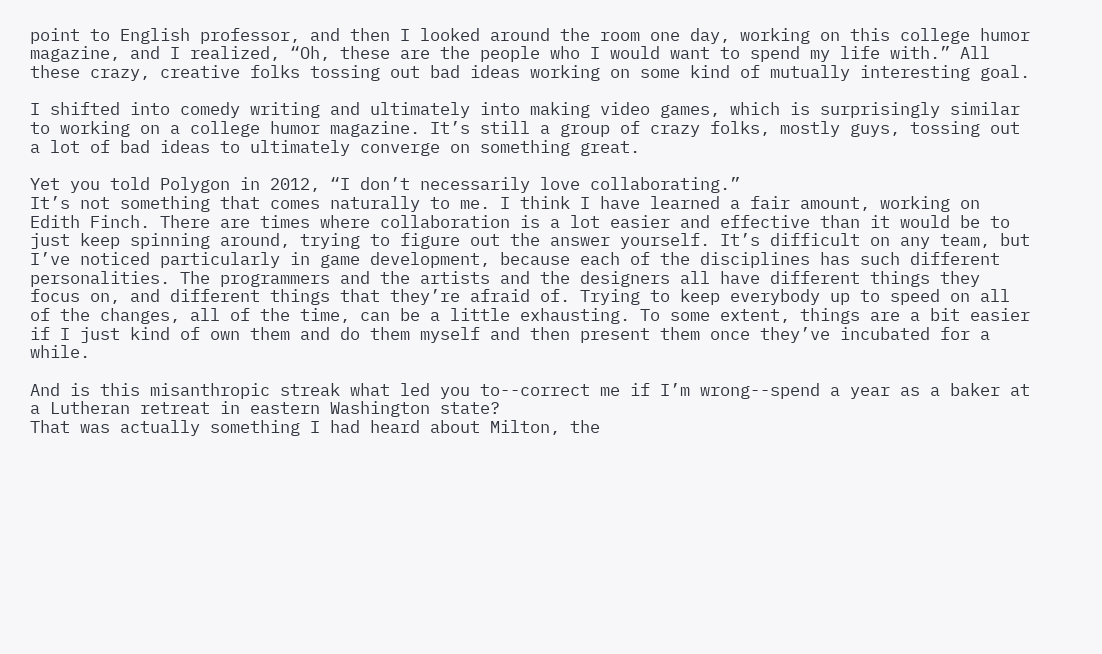point to English professor, and then I looked around the room one day, working on this college humor magazine, and I realized, “Oh, these are the people who I would want to spend my life with.” All these crazy, creative folks tossing out bad ideas working on some kind of mutually interesting goal.

I shifted into comedy writing and ultimately into making video games, which is surprisingly similar to working on a college humor magazine. It’s still a group of crazy folks, mostly guys, tossing out a lot of bad ideas to ultimately converge on something great.

Yet you told Polygon in 2012, “I don’t necessarily love collaborating.”
It’s not something that comes naturally to me. I think I have learned a fair amount, working on Edith Finch. There are times where collaboration is a lot easier and effective than it would be to just keep spinning around, trying to figure out the answer yourself. It’s difficult on any team, but I’ve noticed particularly in game development, because each of the disciplines has such different personalities. The programmers and the artists and the designers all have different things they focus on, and different things that they’re afraid of. Trying to keep everybody up to speed on all of the changes, all of the time, can be a little exhausting. To some extent, things are a bit easier if I just kind of own them and do them myself and then present them once they’ve incubated for a while.

And is this misanthropic streak what led you to--correct me if I’m wrong--spend a year as a baker at a Lutheran retreat in eastern Washington state?
That was actually something I had heard about Milton, the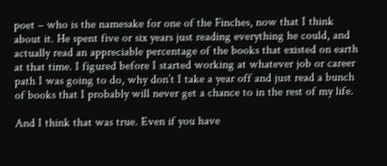poet – who is the namesake for one of the Finches, now that I think about it. He spent five or six years just reading everything he could, and actually read an appreciable percentage of the books that existed on earth at that time. I figured before I started working at whatever job or career path I was going to do, why don’t I take a year off and just read a bunch of books that I probably will never get a chance to in the rest of my life.

And I think that was true. Even if you have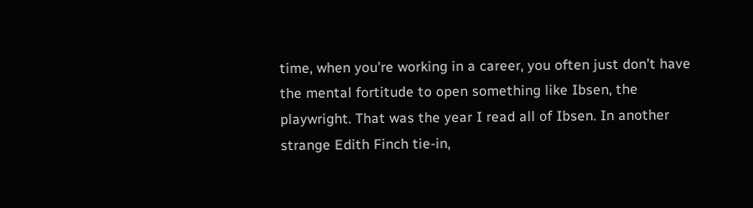time, when you’re working in a career, you often just don’t have the mental fortitude to open something like Ibsen, the playwright. That was the year I read all of Ibsen. In another strange Edith Finch tie-in,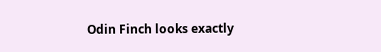Odin Finch looks exactly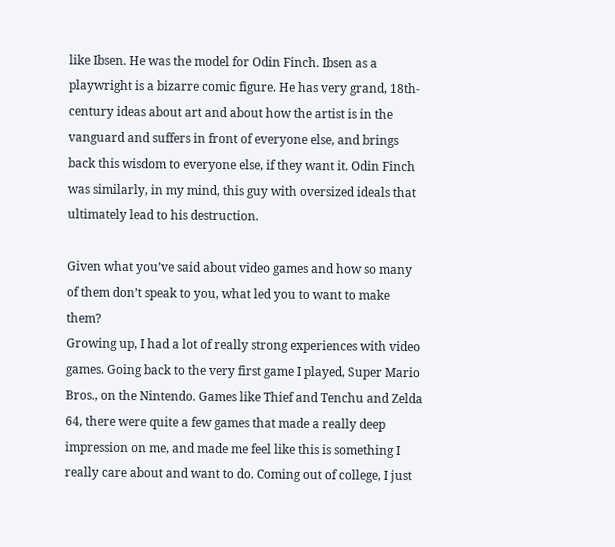like Ibsen. He was the model for Odin Finch. Ibsen as a playwright is a bizarre comic figure. He has very grand, 18th-century ideas about art and about how the artist is in the vanguard and suffers in front of everyone else, and brings back this wisdom to everyone else, if they want it. Odin Finch was similarly, in my mind, this guy with oversized ideals that ultimately lead to his destruction.

Given what you’ve said about video games and how so many of them don’t speak to you, what led you to want to make them?
Growing up, I had a lot of really strong experiences with video games. Going back to the very first game I played, Super Mario Bros., on the Nintendo. Games like Thief and Tenchu and Zelda 64, there were quite a few games that made a really deep impression on me, and made me feel like this is something I really care about and want to do. Coming out of college, I just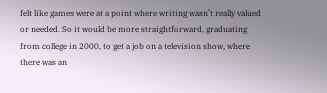felt like games were at a point where writing wasn’t really valued or needed. So it would be more straightforward, graduating from college in 2000, to get a job on a television show, where there was an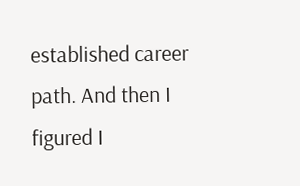established career path. And then I figured I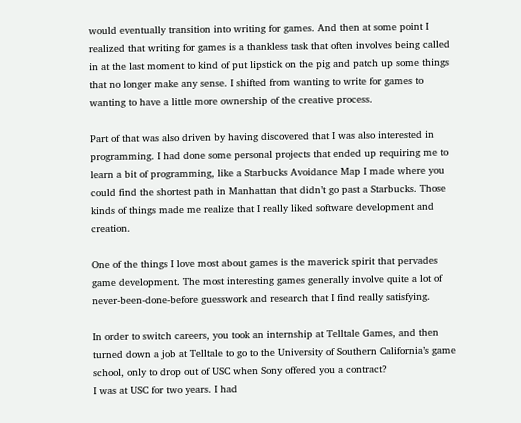would eventually transition into writing for games. And then at some point I realized that writing for games is a thankless task that often involves being called in at the last moment to kind of put lipstick on the pig and patch up some things that no longer make any sense. I shifted from wanting to write for games to wanting to have a little more ownership of the creative process.

Part of that was also driven by having discovered that I was also interested in programming. I had done some personal projects that ended up requiring me to learn a bit of programming, like a Starbucks Avoidance Map I made where you could find the shortest path in Manhattan that didn’t go past a Starbucks. Those kinds of things made me realize that I really liked software development and creation.

One of the things I love most about games is the maverick spirit that pervades game development. The most interesting games generally involve quite a lot of never-been-done-before guesswork and research that I find really satisfying.

In order to switch careers, you took an internship at Telltale Games, and then turned down a job at Telltale to go to the University of Southern California’s game school, only to drop out of USC when Sony offered you a contract?
I was at USC for two years. I had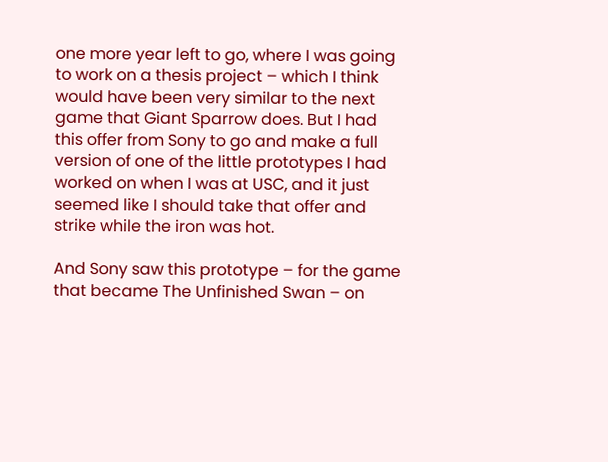one more year left to go, where I was going to work on a thesis project – which I think would have been very similar to the next game that Giant Sparrow does. But I had this offer from Sony to go and make a full version of one of the little prototypes I had worked on when I was at USC, and it just seemed like I should take that offer and strike while the iron was hot.

And Sony saw this prototype – for the game that became The Unfinished Swan – on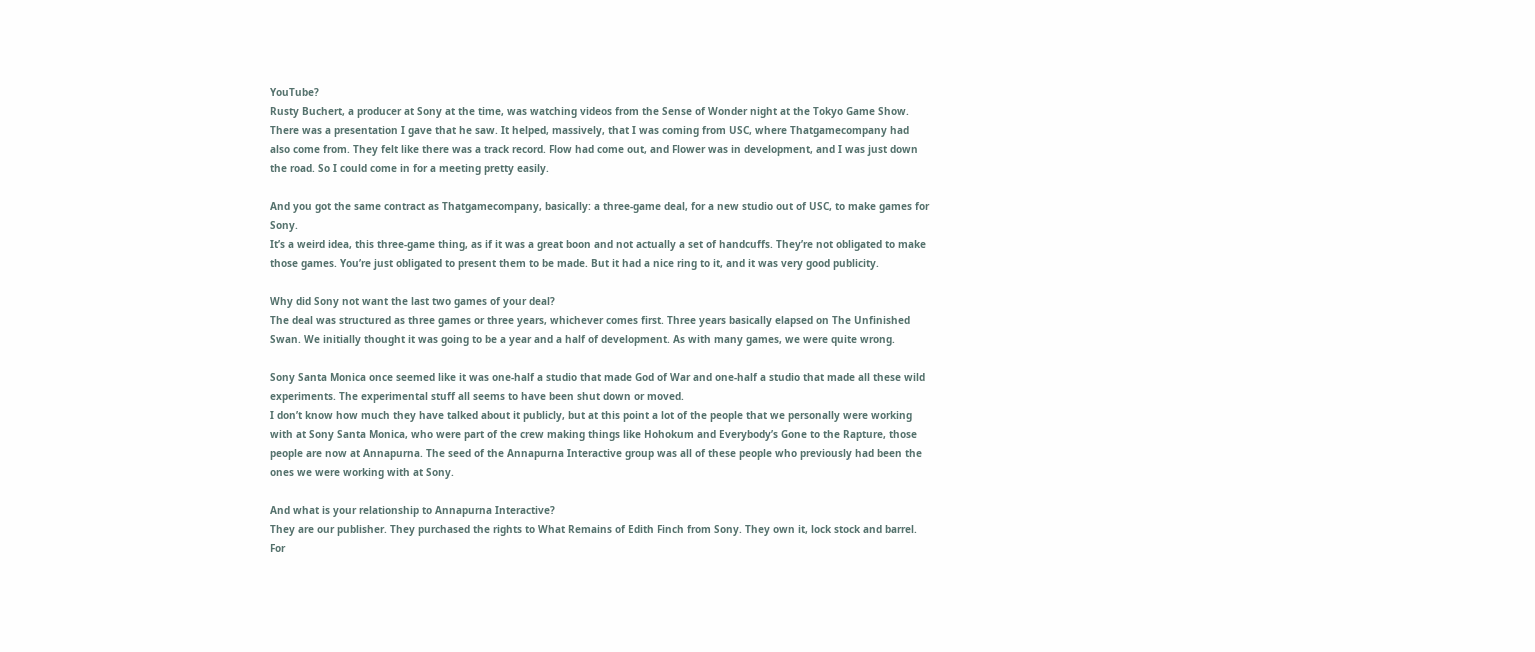YouTube?
Rusty Buchert, a producer at Sony at the time, was watching videos from the Sense of Wonder night at the Tokyo Game Show. There was a presentation I gave that he saw. It helped, massively, that I was coming from USC, where Thatgamecompany had also come from. They felt like there was a track record. Flow had come out, and Flower was in development, and I was just down the road. So I could come in for a meeting pretty easily.

And you got the same contract as Thatgamecompany, basically: a three-game deal, for a new studio out of USC, to make games for Sony.
It’s a weird idea, this three-game thing, as if it was a great boon and not actually a set of handcuffs. They’re not obligated to make those games. You’re just obligated to present them to be made. But it had a nice ring to it, and it was very good publicity.

Why did Sony not want the last two games of your deal?
The deal was structured as three games or three years, whichever comes first. Three years basically elapsed on The Unfinished Swan. We initially thought it was going to be a year and a half of development. As with many games, we were quite wrong.

Sony Santa Monica once seemed like it was one-half a studio that made God of War and one-half a studio that made all these wild experiments. The experimental stuff all seems to have been shut down or moved.
I don’t know how much they have talked about it publicly, but at this point a lot of the people that we personally were working with at Sony Santa Monica, who were part of the crew making things like Hohokum and Everybody’s Gone to the Rapture, those people are now at Annapurna. The seed of the Annapurna Interactive group was all of these people who previously had been the ones we were working with at Sony.

And what is your relationship to Annapurna Interactive?
They are our publisher. They purchased the rights to What Remains of Edith Finch from Sony. They own it, lock stock and barrel. For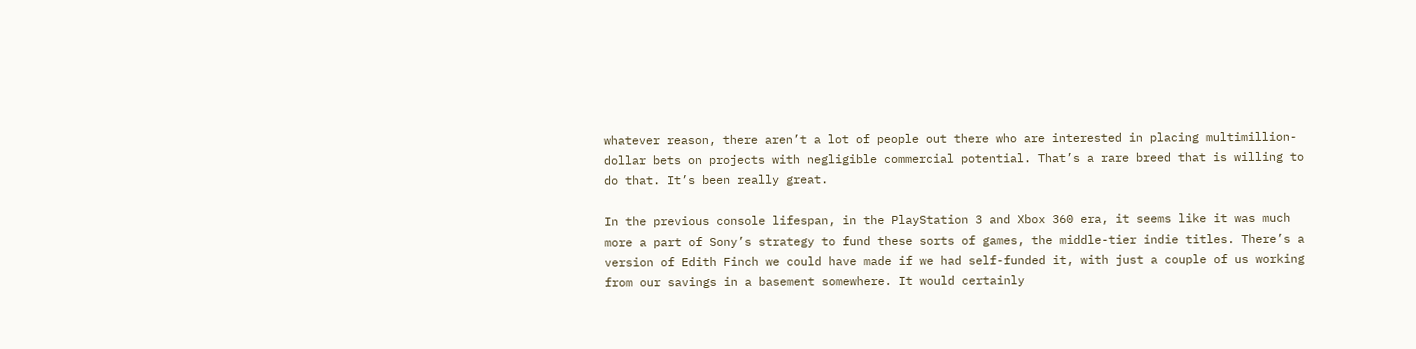whatever reason, there aren’t a lot of people out there who are interested in placing multimillion-dollar bets on projects with negligible commercial potential. That’s a rare breed that is willing to do that. It’s been really great.

In the previous console lifespan, in the PlayStation 3 and Xbox 360 era, it seems like it was much more a part of Sony’s strategy to fund these sorts of games, the middle-tier indie titles. There’s a version of Edith Finch we could have made if we had self-funded it, with just a couple of us working from our savings in a basement somewhere. It would certainly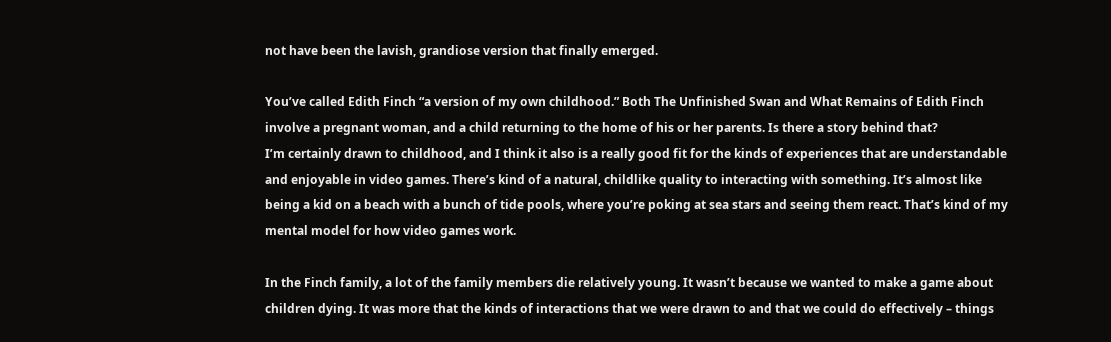not have been the lavish, grandiose version that finally emerged.

You’ve called Edith Finch “a version of my own childhood.” Both The Unfinished Swan and What Remains of Edith Finch involve a pregnant woman, and a child returning to the home of his or her parents. Is there a story behind that?
I’m certainly drawn to childhood, and I think it also is a really good fit for the kinds of experiences that are understandable and enjoyable in video games. There’s kind of a natural, childlike quality to interacting with something. It’s almost like being a kid on a beach with a bunch of tide pools, where you’re poking at sea stars and seeing them react. That’s kind of my mental model for how video games work.

In the Finch family, a lot of the family members die relatively young. It wasn’t because we wanted to make a game about children dying. It was more that the kinds of interactions that we were drawn to and that we could do effectively – things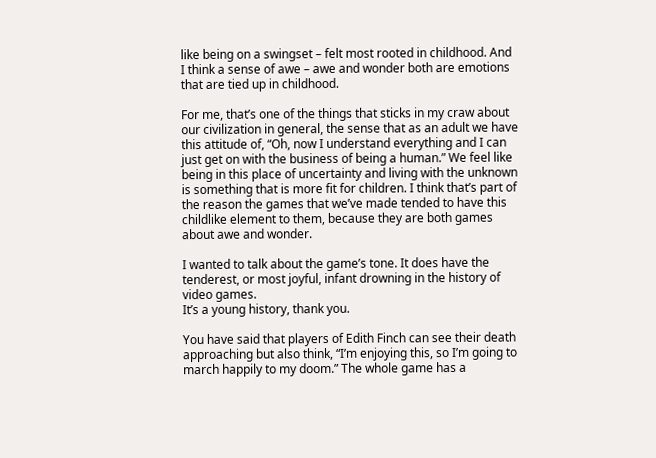like being on a swingset – felt most rooted in childhood. And I think a sense of awe – awe and wonder both are emotions that are tied up in childhood.

For me, that’s one of the things that sticks in my craw about our civilization in general, the sense that as an adult we have this attitude of, “Oh, now I understand everything and I can just get on with the business of being a human.” We feel like being in this place of uncertainty and living with the unknown is something that is more fit for children. I think that’s part of the reason the games that we’ve made tended to have this childlike element to them, because they are both games about awe and wonder.

I wanted to talk about the game’s tone. It does have the tenderest, or most joyful, infant drowning in the history of video games.
It’s a young history, thank you.

You have said that players of Edith Finch can see their death approaching but also think, “I’m enjoying this, so I’m going to march happily to my doom.” The whole game has a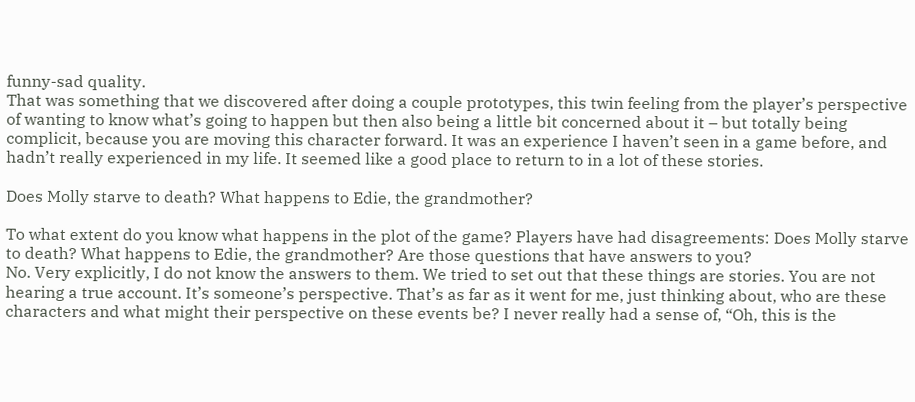funny-sad quality.
That was something that we discovered after doing a couple prototypes, this twin feeling from the player’s perspective of wanting to know what’s going to happen but then also being a little bit concerned about it – but totally being complicit, because you are moving this character forward. It was an experience I haven’t seen in a game before, and hadn’t really experienced in my life. It seemed like a good place to return to in a lot of these stories.

Does Molly starve to death? What happens to Edie, the grandmother?

To what extent do you know what happens in the plot of the game? Players have had disagreements: Does Molly starve to death? What happens to Edie, the grandmother? Are those questions that have answers to you?
No. Very explicitly, I do not know the answers to them. We tried to set out that these things are stories. You are not hearing a true account. It’s someone’s perspective. That’s as far as it went for me, just thinking about, who are these characters and what might their perspective on these events be? I never really had a sense of, “Oh, this is the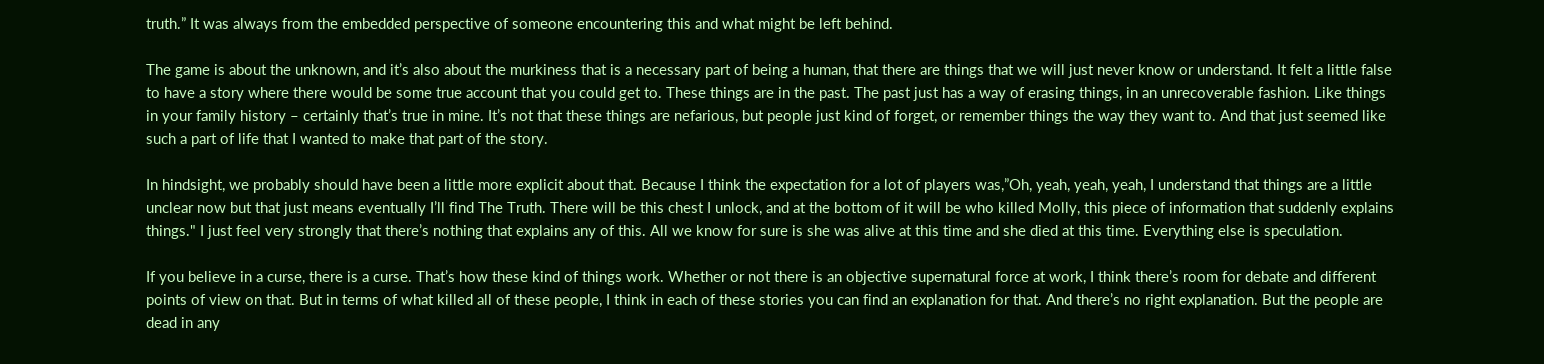truth.” It was always from the embedded perspective of someone encountering this and what might be left behind.

The game is about the unknown, and it’s also about the murkiness that is a necessary part of being a human, that there are things that we will just never know or understand. It felt a little false to have a story where there would be some true account that you could get to. These things are in the past. The past just has a way of erasing things, in an unrecoverable fashion. Like things in your family history – certainly that’s true in mine. It’s not that these things are nefarious, but people just kind of forget, or remember things the way they want to. And that just seemed like such a part of life that I wanted to make that part of the story.

In hindsight, we probably should have been a little more explicit about that. Because I think the expectation for a lot of players was,”Oh, yeah, yeah, yeah, I understand that things are a little unclear now but that just means eventually I’ll find The Truth. There will be this chest I unlock, and at the bottom of it will be who killed Molly, this piece of information that suddenly explains things." I just feel very strongly that there’s nothing that explains any of this. All we know for sure is she was alive at this time and she died at this time. Everything else is speculation.

If you believe in a curse, there is a curse. That’s how these kind of things work. Whether or not there is an objective supernatural force at work, I think there’s room for debate and different points of view on that. But in terms of what killed all of these people, I think in each of these stories you can find an explanation for that. And there’s no right explanation. But the people are dead in any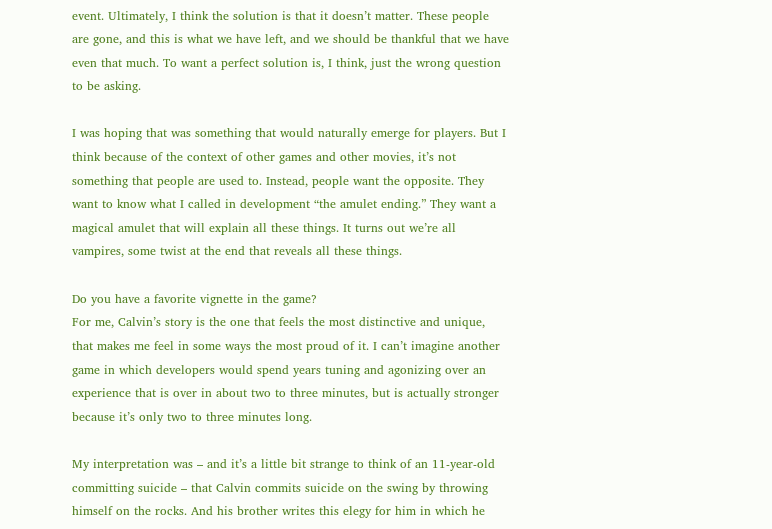event. Ultimately, I think the solution is that it doesn’t matter. These people are gone, and this is what we have left, and we should be thankful that we have even that much. To want a perfect solution is, I think, just the wrong question to be asking.

I was hoping that was something that would naturally emerge for players. But I think because of the context of other games and other movies, it’s not something that people are used to. Instead, people want the opposite. They want to know what I called in development “the amulet ending.” They want a magical amulet that will explain all these things. It turns out we’re all vampires, some twist at the end that reveals all these things.

Do you have a favorite vignette in the game?
For me, Calvin’s story is the one that feels the most distinctive and unique, that makes me feel in some ways the most proud of it. I can’t imagine another game in which developers would spend years tuning and agonizing over an experience that is over in about two to three minutes, but is actually stronger because it’s only two to three minutes long.

My interpretation was – and it’s a little bit strange to think of an 11-year-old committing suicide – that Calvin commits suicide on the swing by throwing himself on the rocks. And his brother writes this elegy for him in which he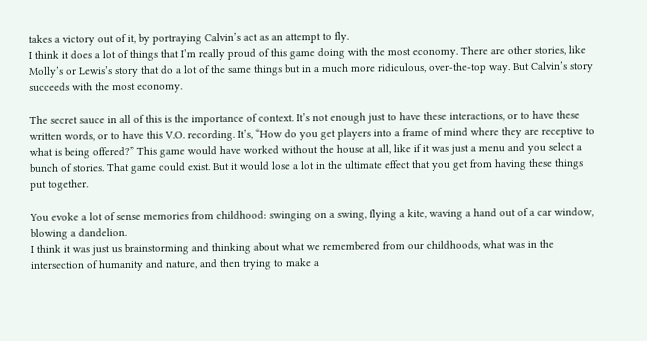takes a victory out of it, by portraying Calvin’s act as an attempt to fly.
I think it does a lot of things that I’m really proud of this game doing with the most economy. There are other stories, like Molly’s or Lewis’s story that do a lot of the same things but in a much more ridiculous, over-the-top way. But Calvin’s story succeeds with the most economy.

The secret sauce in all of this is the importance of context. It’s not enough just to have these interactions, or to have these written words, or to have this V.O. recording. It’s, “How do you get players into a frame of mind where they are receptive to what is being offered?” This game would have worked without the house at all, like if it was just a menu and you select a bunch of stories. That game could exist. But it would lose a lot in the ultimate effect that you get from having these things put together.

You evoke a lot of sense memories from childhood: swinging on a swing, flying a kite, waving a hand out of a car window, blowing a dandelion.
I think it was just us brainstorming and thinking about what we remembered from our childhoods, what was in the intersection of humanity and nature, and then trying to make a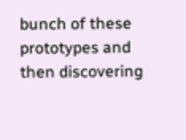bunch of these prototypes and then discovering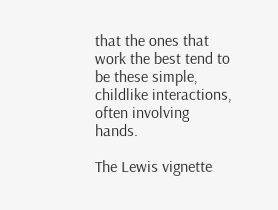that the ones that work the best tend to be these simple, childlike interactions, often involving hands.

The Lewis vignette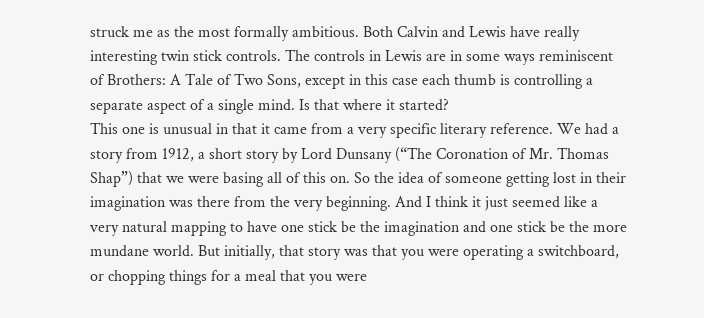struck me as the most formally ambitious. Both Calvin and Lewis have really interesting twin stick controls. The controls in Lewis are in some ways reminiscent of Brothers: A Tale of Two Sons, except in this case each thumb is controlling a separate aspect of a single mind. Is that where it started?
This one is unusual in that it came from a very specific literary reference. We had a story from 1912, a short story by Lord Dunsany (“The Coronation of Mr. Thomas Shap”) that we were basing all of this on. So the idea of someone getting lost in their imagination was there from the very beginning. And I think it just seemed like a very natural mapping to have one stick be the imagination and one stick be the more mundane world. But initially, that story was that you were operating a switchboard, or chopping things for a meal that you were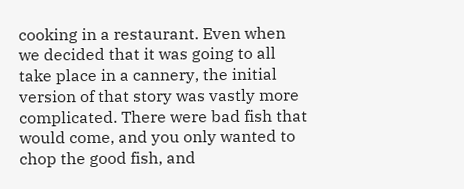cooking in a restaurant. Even when we decided that it was going to all take place in a cannery, the initial version of that story was vastly more complicated. There were bad fish that would come, and you only wanted to chop the good fish, and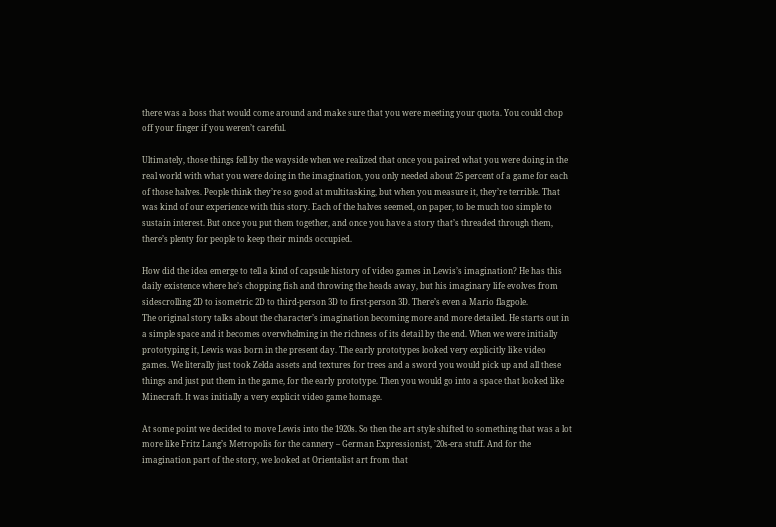there was a boss that would come around and make sure that you were meeting your quota. You could chop off your finger if you weren’t careful.

Ultimately, those things fell by the wayside when we realized that once you paired what you were doing in the real world with what you were doing in the imagination, you only needed about 25 percent of a game for each of those halves. People think they’re so good at multitasking, but when you measure it, they’re terrible. That was kind of our experience with this story. Each of the halves seemed, on paper, to be much too simple to sustain interest. But once you put them together, and once you have a story that’s threaded through them, there’s plenty for people to keep their minds occupied.

How did the idea emerge to tell a kind of capsule history of video games in Lewis’s imagination? He has this daily existence where he’s chopping fish and throwing the heads away, but his imaginary life evolves from sidescrolling 2D to isometric 2D to third-person 3D to first-person 3D. There’s even a Mario flagpole.
The original story talks about the character’s imagination becoming more and more detailed. He starts out in a simple space and it becomes overwhelming in the richness of its detail by the end. When we were initially prototyping it, Lewis was born in the present day. The early prototypes looked very explicitly like video games. We literally just took Zelda assets and textures for trees and a sword you would pick up and all these things and just put them in the game, for the early prototype. Then you would go into a space that looked like Minecraft. It was initially a very explicit video game homage.

At some point we decided to move Lewis into the 1920s. So then the art style shifted to something that was a lot more like Fritz Lang’s Metropolis for the cannery – German Expressionist, ’20s-era stuff. And for the imagination part of the story, we looked at Orientalist art from that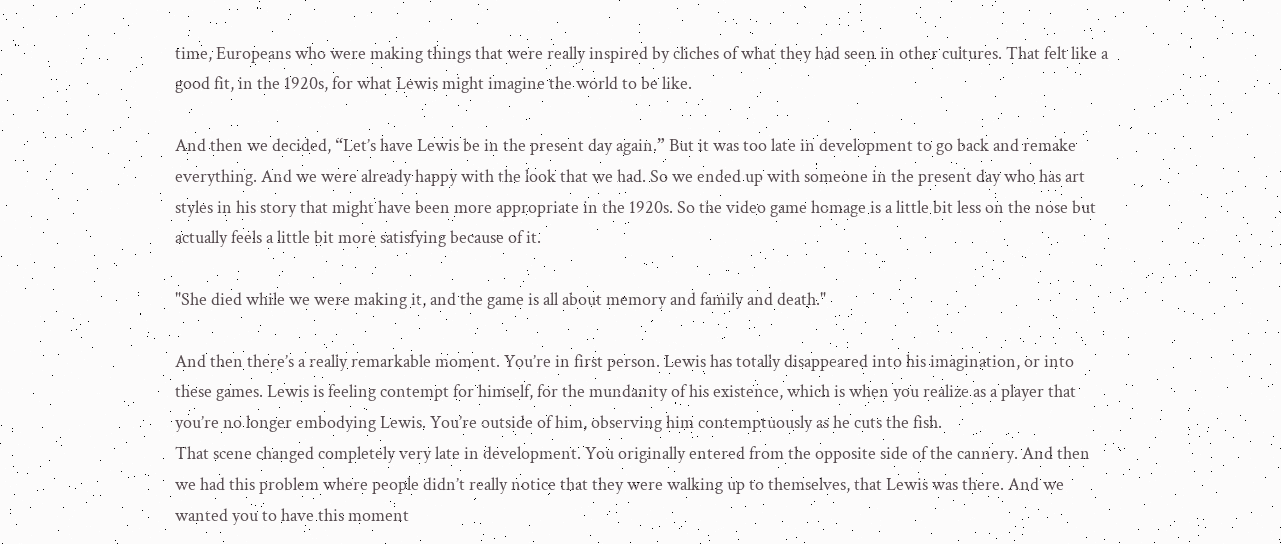time, Europeans who were making things that were really inspired by cliches of what they had seen in other cultures. That felt like a good fit, in the 1920s, for what Lewis might imagine the world to be like.

And then we decided, “Let’s have Lewis be in the present day again.” But it was too late in development to go back and remake everything. And we were already happy with the look that we had. So we ended up with someone in the present day who has art styles in his story that might have been more appropriate in the 1920s. So the video game homage is a little bit less on the nose but actually feels a little bit more satisfying because of it.

"She died while we were making it, and the game is all about memory and family and death."

And then there’s a really remarkable moment. You’re in first person. Lewis has totally disappeared into his imagination, or into these games. Lewis is feeling contempt for himself, for the mundanity of his existence, which is when you realize as a player that you’re no longer embodying Lewis. You’re outside of him, observing him contemptuously as he cuts the fish.
That scene changed completely very late in development. You originally entered from the opposite side of the cannery. And then we had this problem where people didn’t really notice that they were walking up to themselves, that Lewis was there. And we wanted you to have this moment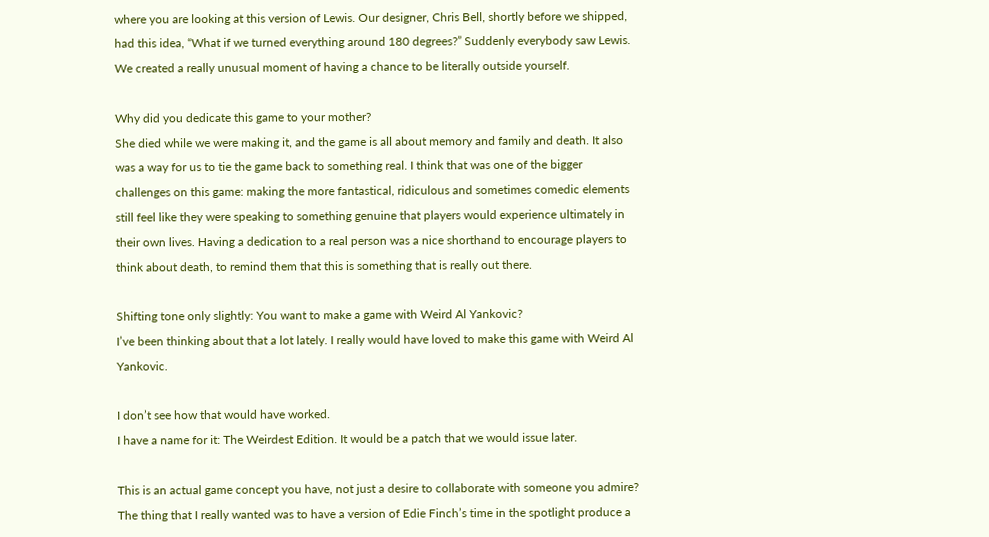where you are looking at this version of Lewis. Our designer, Chris Bell, shortly before we shipped, had this idea, “What if we turned everything around 180 degrees?” Suddenly everybody saw Lewis. We created a really unusual moment of having a chance to be literally outside yourself.

Why did you dedicate this game to your mother?
She died while we were making it, and the game is all about memory and family and death. It also was a way for us to tie the game back to something real. I think that was one of the bigger challenges on this game: making the more fantastical, ridiculous and sometimes comedic elements still feel like they were speaking to something genuine that players would experience ultimately in their own lives. Having a dedication to a real person was a nice shorthand to encourage players to think about death, to remind them that this is something that is really out there.

Shifting tone only slightly: You want to make a game with Weird Al Yankovic?
I’ve been thinking about that a lot lately. I really would have loved to make this game with Weird Al Yankovic.

I don’t see how that would have worked.
I have a name for it: The Weirdest Edition. It would be a patch that we would issue later.

This is an actual game concept you have, not just a desire to collaborate with someone you admire?
The thing that I really wanted was to have a version of Edie Finch’s time in the spotlight produce a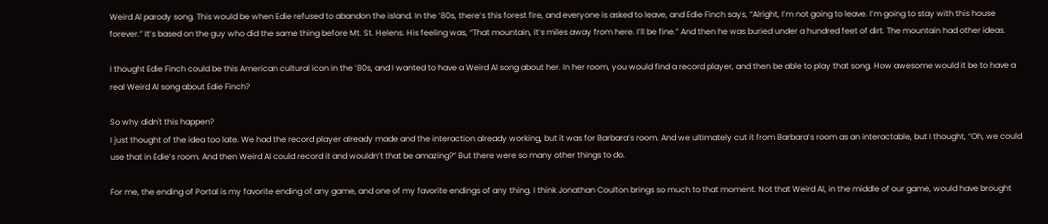Weird Al parody song. This would be when Edie refused to abandon the island. In the ’80s, there’s this forest fire, and everyone is asked to leave, and Edie Finch says, “Alright, I’m not going to leave. I’m going to stay with this house forever.” It’s based on the guy who did the same thing before Mt. St. Helens. His feeling was, “That mountain, it’s miles away from here. I’ll be fine.” And then he was buried under a hundred feet of dirt. The mountain had other ideas.

I thought Edie Finch could be this American cultural icon in the ’80s, and I wanted to have a Weird Al song about her. In her room, you would find a record player, and then be able to play that song. How awesome would it be to have a real Weird Al song about Edie Finch?

So why didn't this happen?
I just thought of the idea too late. We had the record player already made and the interaction already working, but it was for Barbara’s room. And we ultimately cut it from Barbara’s room as an interactable, but I thought, “Oh, we could use that in Edie’s room. And then Weird Al could record it and wouldn’t that be amazing?” But there were so many other things to do.

For me, the ending of Portal is my favorite ending of any game, and one of my favorite endings of any thing. I think Jonathan Coulton brings so much to that moment. Not that Weird Al, in the middle of our game, would have brought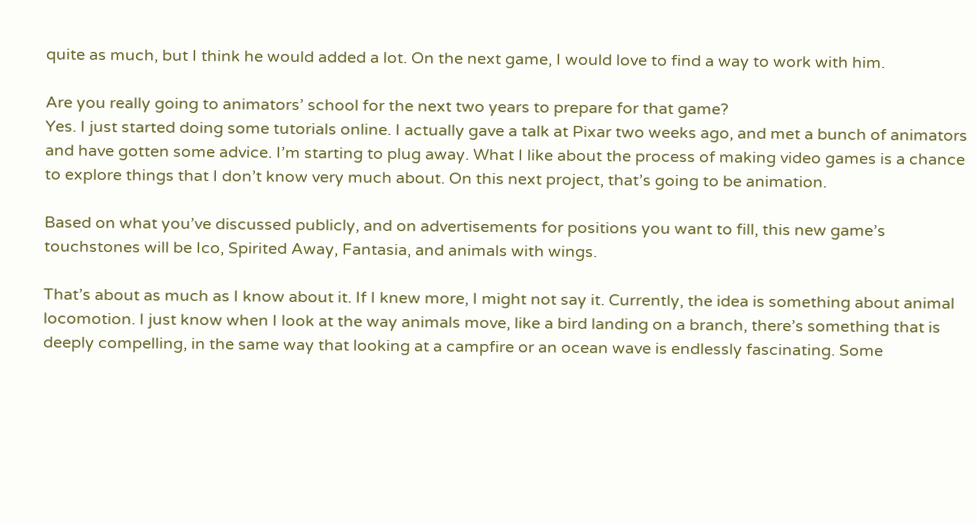quite as much, but I think he would added a lot. On the next game, I would love to find a way to work with him.

Are you really going to animators’ school for the next two years to prepare for that game?
Yes. I just started doing some tutorials online. I actually gave a talk at Pixar two weeks ago, and met a bunch of animators and have gotten some advice. I’m starting to plug away. What I like about the process of making video games is a chance to explore things that I don’t know very much about. On this next project, that’s going to be animation.

Based on what you’ve discussed publicly, and on advertisements for positions you want to fill, this new game’s touchstones will be Ico, Spirited Away, Fantasia, and animals with wings.

That’s about as much as I know about it. If I knew more, I might not say it. Currently, the idea is something about animal locomotion. I just know when I look at the way animals move, like a bird landing on a branch, there’s something that is deeply compelling, in the same way that looking at a campfire or an ocean wave is endlessly fascinating. Some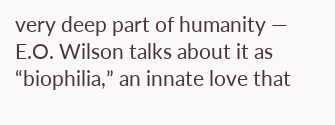very deep part of humanity — E.O. Wilson talks about it as “biophilia,” an innate love that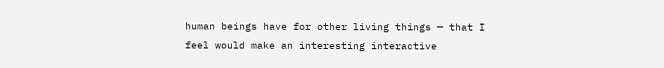human beings have for other living things — that I feel would make an interesting interactive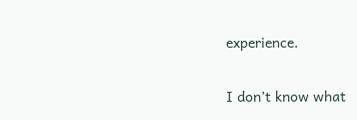experience.

I don’t know what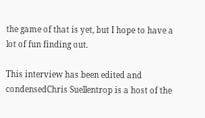the game of that is yet, but I hope to have a lot of fun finding out.

This interview has been edited and condensedChris Suellentrop is a host of the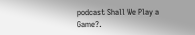podcast Shall We Play a Game?.